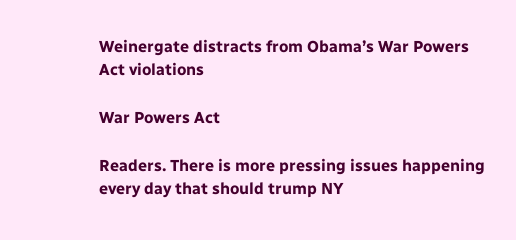Weinergate distracts from Obama’s War Powers Act violations

War Powers Act

Readers. There is more pressing issues happening every day that should trump NY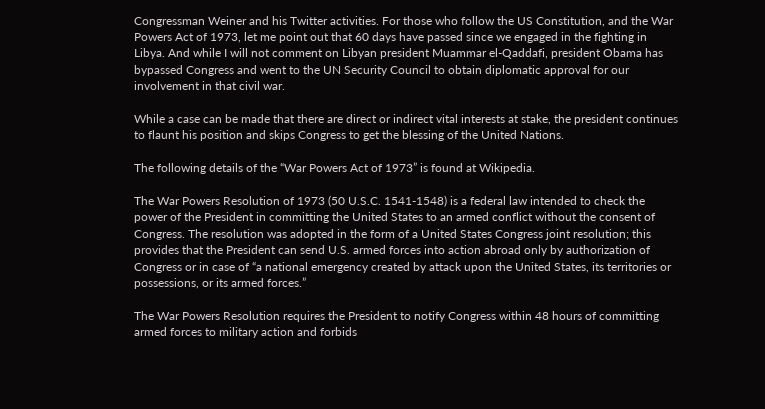Congressman Weiner and his Twitter activities. For those who follow the US Constitution, and the War Powers Act of 1973, let me point out that 60 days have passed since we engaged in the fighting in Libya. And while I will not comment on Libyan president Muammar el-Qaddafi, president Obama has bypassed Congress and went to the UN Security Council to obtain diplomatic approval for our involvement in that civil war.

While a case can be made that there are direct or indirect vital interests at stake, the president continues to flaunt his position and skips Congress to get the blessing of the United Nations.

The following details of the “War Powers Act of 1973” is found at Wikipedia.

The War Powers Resolution of 1973 (50 U.S.C. 1541-1548) is a federal law intended to check the power of the President in committing the United States to an armed conflict without the consent of Congress. The resolution was adopted in the form of a United States Congress joint resolution; this provides that the President can send U.S. armed forces into action abroad only by authorization of Congress or in case of “a national emergency created by attack upon the United States, its territories or possessions, or its armed forces.”

The War Powers Resolution requires the President to notify Congress within 48 hours of committing armed forces to military action and forbids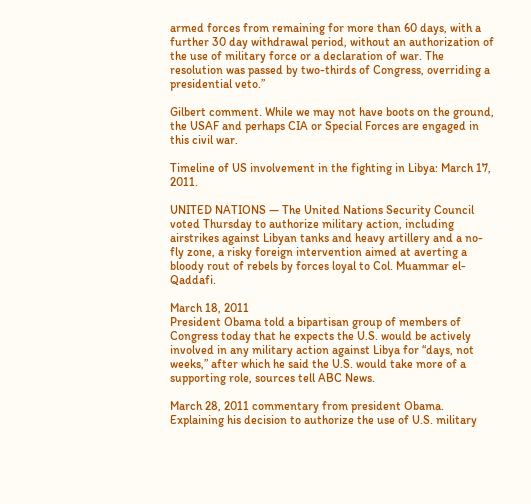armed forces from remaining for more than 60 days, with a further 30 day withdrawal period, without an authorization of the use of military force or a declaration of war. The resolution was passed by two-thirds of Congress, overriding a presidential veto.”

Gilbert comment. While we may not have boots on the ground, the USAF and perhaps CIA or Special Forces are engaged in this civil war.

Timeline of US involvement in the fighting in Libya: March 17, 2011.

UNITED NATIONS — The United Nations Security Council voted Thursday to authorize military action, including airstrikes against Libyan tanks and heavy artillery and a no-fly zone, a risky foreign intervention aimed at averting a bloody rout of rebels by forces loyal to Col. Muammar el-Qaddafi.

March 18, 2011
President Obama told a bipartisan group of members of Congress today that he expects the U.S. would be actively involved in any military action against Libya for “days, not weeks,” after which he said the U.S. would take more of a supporting role, sources tell ABC News.

March 28, 2011 commentary from president Obama.
Explaining his decision to authorize the use of U.S. military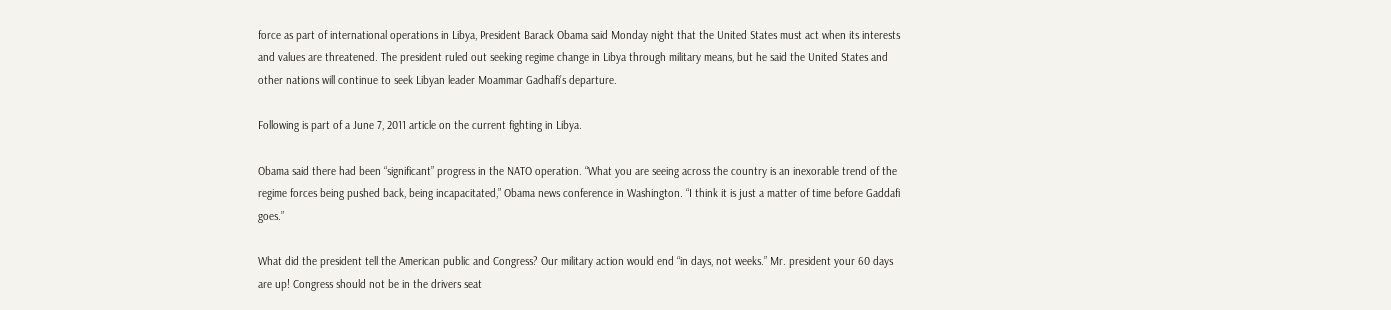force as part of international operations in Libya, President Barack Obama said Monday night that the United States must act when its interests and values are threatened. The president ruled out seeking regime change in Libya through military means, but he said the United States and other nations will continue to seek Libyan leader Moammar Gadhafi’s departure.

Following is part of a June 7, 2011 article on the current fighting in Libya.

Obama said there had been “significant” progress in the NATO operation. “What you are seeing across the country is an inexorable trend of the regime forces being pushed back, being incapacitated,” Obama news conference in Washington. “I think it is just a matter of time before Gaddafi goes.”

What did the president tell the American public and Congress? Our military action would end “in days, not weeks.” Mr. president your 60 days are up! Congress should not be in the drivers seat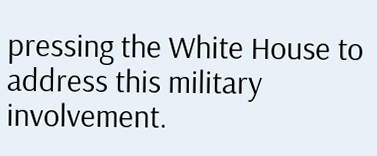pressing the White House to address this military involvement.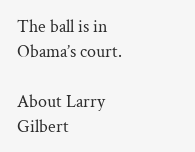The ball is in Obama’s court.

About Larry Gilbert